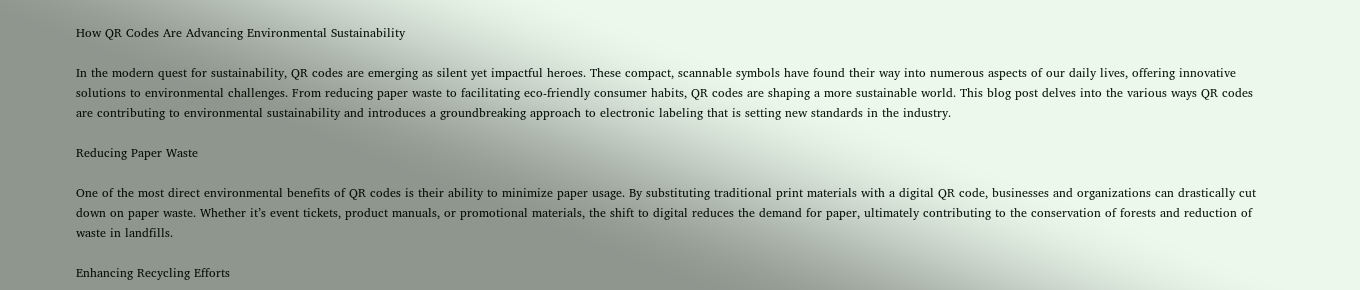How QR Codes Are Advancing Environmental Sustainability

In the modern quest for sustainability, QR codes are emerging as silent yet impactful heroes. These compact, scannable symbols have found their way into numerous aspects of our daily lives, offering innovative solutions to environmental challenges. From reducing paper waste to facilitating eco-friendly consumer habits, QR codes are shaping a more sustainable world. This blog post delves into the various ways QR codes are contributing to environmental sustainability and introduces a groundbreaking approach to electronic labeling that is setting new standards in the industry.

Reducing Paper Waste

One of the most direct environmental benefits of QR codes is their ability to minimize paper usage. By substituting traditional print materials with a digital QR code, businesses and organizations can drastically cut down on paper waste. Whether it’s event tickets, product manuals, or promotional materials, the shift to digital reduces the demand for paper, ultimately contributing to the conservation of forests and reduction of waste in landfills.

Enhancing Recycling Efforts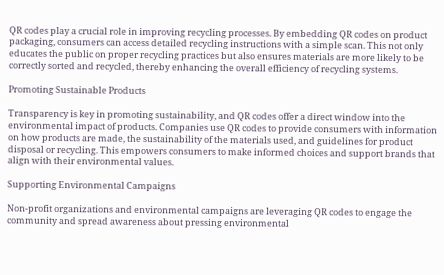QR codes play a crucial role in improving recycling processes. By embedding QR codes on product packaging, consumers can access detailed recycling instructions with a simple scan. This not only educates the public on proper recycling practices but also ensures materials are more likely to be correctly sorted and recycled, thereby enhancing the overall efficiency of recycling systems.

Promoting Sustainable Products

Transparency is key in promoting sustainability, and QR codes offer a direct window into the environmental impact of products. Companies use QR codes to provide consumers with information on how products are made, the sustainability of the materials used, and guidelines for product disposal or recycling. This empowers consumers to make informed choices and support brands that align with their environmental values.

Supporting Environmental Campaigns

Non-profit organizations and environmental campaigns are leveraging QR codes to engage the community and spread awareness about pressing environmental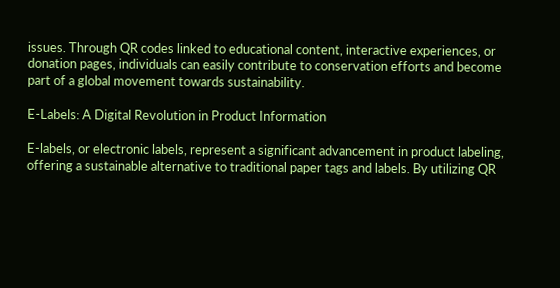issues. Through QR codes linked to educational content, interactive experiences, or donation pages, individuals can easily contribute to conservation efforts and become part of a global movement towards sustainability.

E-Labels: A Digital Revolution in Product Information

E-labels, or electronic labels, represent a significant advancement in product labeling, offering a sustainable alternative to traditional paper tags and labels. By utilizing QR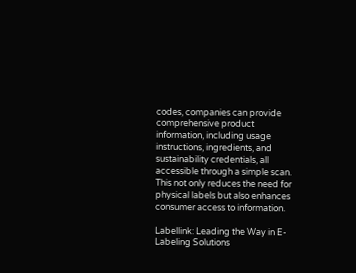codes, companies can provide comprehensive product information, including usage instructions, ingredients, and sustainability credentials, all accessible through a simple scan. This not only reduces the need for physical labels but also enhances consumer access to information.

Labellink: Leading the Way in E-Labeling Solutions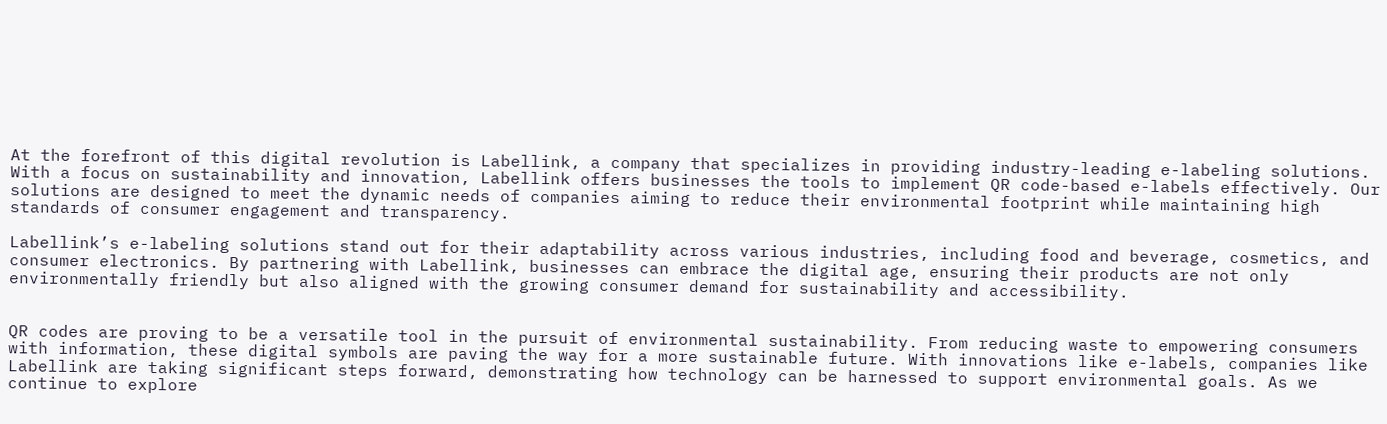At the forefront of this digital revolution is Labellink, a company that specializes in providing industry-leading e-labeling solutions. With a focus on sustainability and innovation, Labellink offers businesses the tools to implement QR code-based e-labels effectively. Our solutions are designed to meet the dynamic needs of companies aiming to reduce their environmental footprint while maintaining high standards of consumer engagement and transparency.

Labellink’s e-labeling solutions stand out for their adaptability across various industries, including food and beverage, cosmetics, and consumer electronics. By partnering with Labellink, businesses can embrace the digital age, ensuring their products are not only environmentally friendly but also aligned with the growing consumer demand for sustainability and accessibility.


QR codes are proving to be a versatile tool in the pursuit of environmental sustainability. From reducing waste to empowering consumers with information, these digital symbols are paving the way for a more sustainable future. With innovations like e-labels, companies like Labellink are taking significant steps forward, demonstrating how technology can be harnessed to support environmental goals. As we continue to explore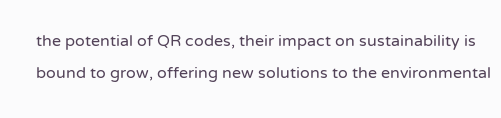the potential of QR codes, their impact on sustainability is bound to grow, offering new solutions to the environmental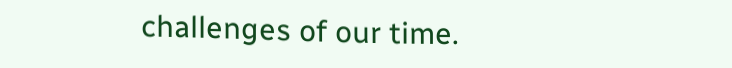challenges of our time.